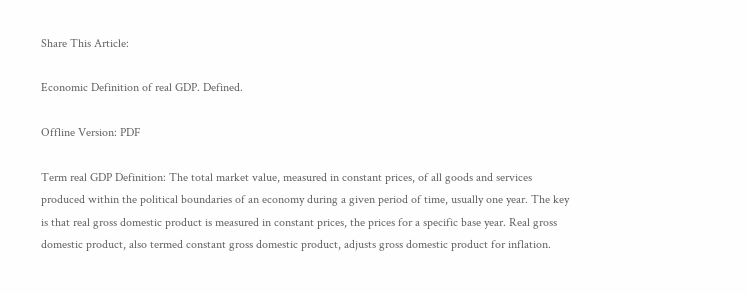Share This Article:

Economic Definition of real GDP. Defined.

Offline Version: PDF

Term real GDP Definition: The total market value, measured in constant prices, of all goods and services produced within the political boundaries of an economy during a given period of time, usually one year. The key is that real gross domestic product is measured in constant prices, the prices for a specific base year. Real gross domestic product, also termed constant gross domestic product, adjusts gross domestic product for inflation.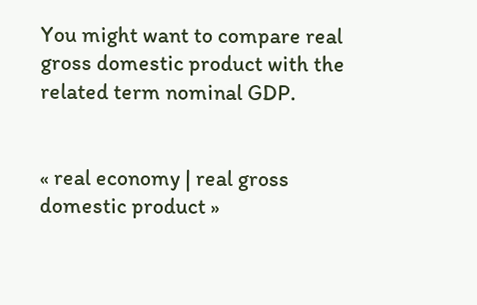You might want to compare real gross domestic product with the related term nominal GDP.


« real economy | real gross domestic product »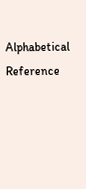Alphabetical Reference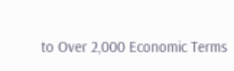to Over 2,000 Economic Terms